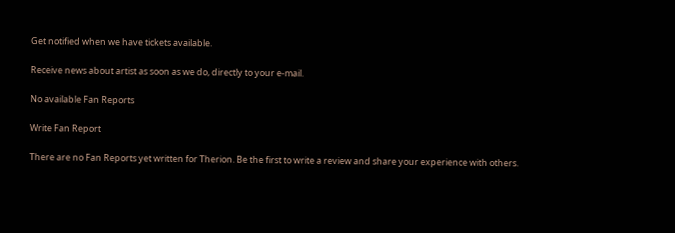Get notified when we have tickets available.

Receive news about artist as soon as we do, directly to your e-mail.

No available Fan Reports

Write Fan Report

There are no Fan Reports yet written for Therion. Be the first to write a review and share your experience with others.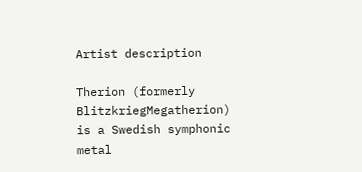Artist description

Therion (formerly BlitzkriegMegatherion) is a Swedish symphonic metal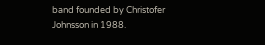band founded by Christofer Johnsson in 1988.